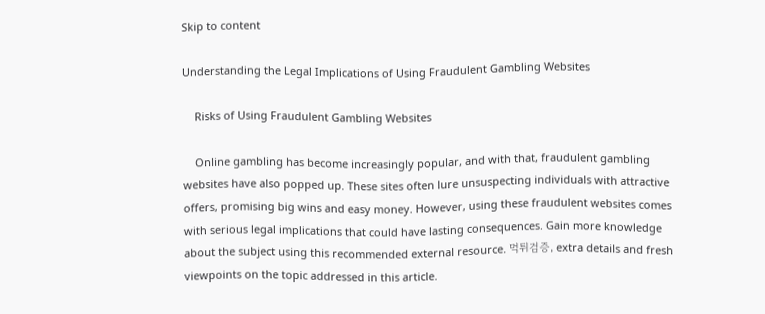Skip to content

Understanding the Legal Implications of Using Fraudulent Gambling Websites

    Risks of Using Fraudulent Gambling Websites

    Online gambling has become increasingly popular, and with that, fraudulent gambling websites have also popped up. These sites often lure unsuspecting individuals with attractive offers, promising big wins and easy money. However, using these fraudulent websites comes with serious legal implications that could have lasting consequences. Gain more knowledge about the subject using this recommended external resource. 먹튀검증, extra details and fresh viewpoints on the topic addressed in this article.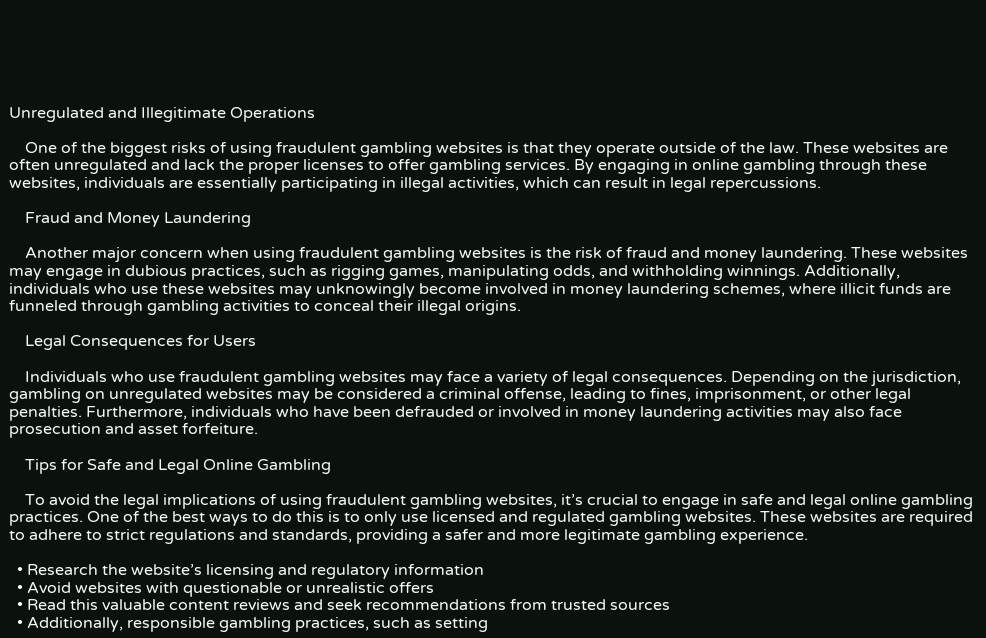Unregulated and Illegitimate Operations

    One of the biggest risks of using fraudulent gambling websites is that they operate outside of the law. These websites are often unregulated and lack the proper licenses to offer gambling services. By engaging in online gambling through these websites, individuals are essentially participating in illegal activities, which can result in legal repercussions.

    Fraud and Money Laundering

    Another major concern when using fraudulent gambling websites is the risk of fraud and money laundering. These websites may engage in dubious practices, such as rigging games, manipulating odds, and withholding winnings. Additionally, individuals who use these websites may unknowingly become involved in money laundering schemes, where illicit funds are funneled through gambling activities to conceal their illegal origins.

    Legal Consequences for Users

    Individuals who use fraudulent gambling websites may face a variety of legal consequences. Depending on the jurisdiction, gambling on unregulated websites may be considered a criminal offense, leading to fines, imprisonment, or other legal penalties. Furthermore, individuals who have been defrauded or involved in money laundering activities may also face prosecution and asset forfeiture.

    Tips for Safe and Legal Online Gambling

    To avoid the legal implications of using fraudulent gambling websites, it’s crucial to engage in safe and legal online gambling practices. One of the best ways to do this is to only use licensed and regulated gambling websites. These websites are required to adhere to strict regulations and standards, providing a safer and more legitimate gambling experience.

  • Research the website’s licensing and regulatory information
  • Avoid websites with questionable or unrealistic offers
  • Read this valuable content reviews and seek recommendations from trusted sources
  • Additionally, responsible gambling practices, such as setting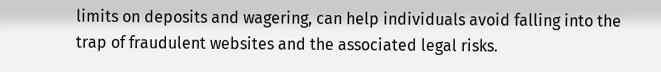limits on deposits and wagering, can help individuals avoid falling into the trap of fraudulent websites and the associated legal risks.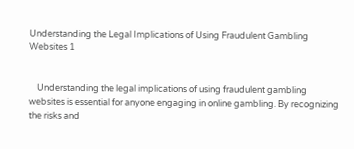Understanding the Legal Implications of Using Fraudulent Gambling Websites 1


    Understanding the legal implications of using fraudulent gambling websites is essential for anyone engaging in online gambling. By recognizing the risks and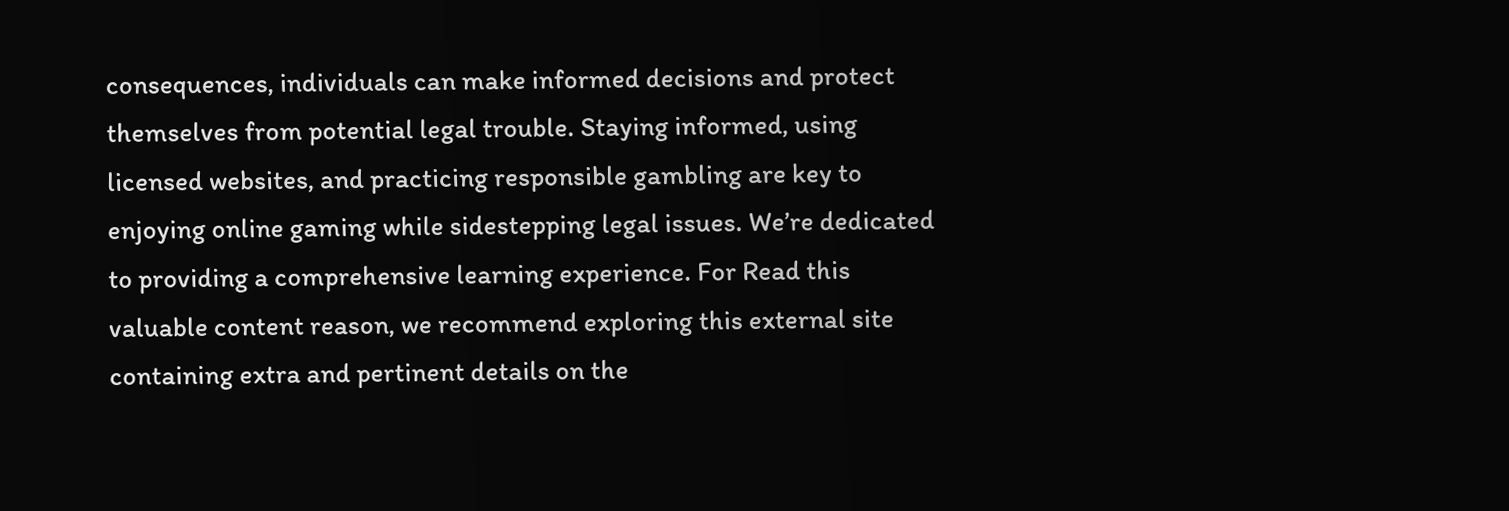consequences, individuals can make informed decisions and protect themselves from potential legal trouble. Staying informed, using licensed websites, and practicing responsible gambling are key to enjoying online gaming while sidestepping legal issues. We’re dedicated to providing a comprehensive learning experience. For Read this valuable content reason, we recommend exploring this external site containing extra and pertinent details on the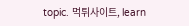topic. 먹튀사이트, learn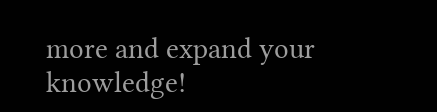more and expand your knowledge!